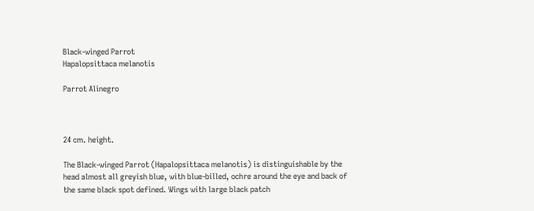Black-winged Parrot
Hapalopsittaca melanotis

Parrot Alinegro



24 cm. height.

The Black-winged Parrot (Hapalopsittaca melanotis) is distinguishable by the head almost all greyish blue, with blue-billed, ochre around the eye and back of the same black spot defined. Wings with large black patch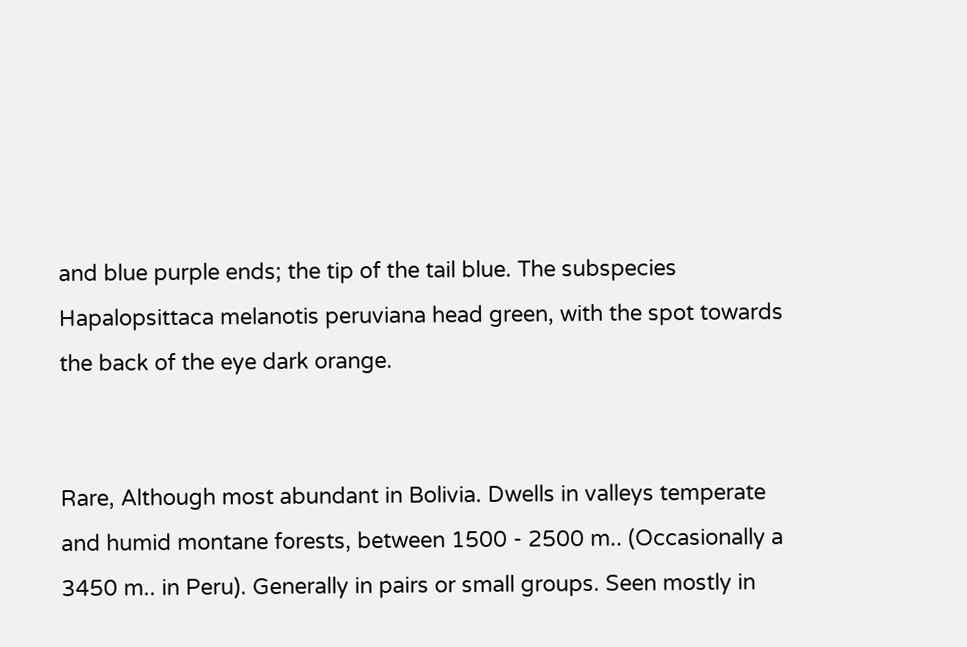and blue purple ends; the tip of the tail blue. The subspecies Hapalopsittaca melanotis peruviana head green, with the spot towards the back of the eye dark orange.


Rare, Although most abundant in Bolivia. Dwells in valleys temperate and humid montane forests, between 1500 - 2500 m.. (Occasionally a 3450 m.. in Peru). Generally in pairs or small groups. Seen mostly in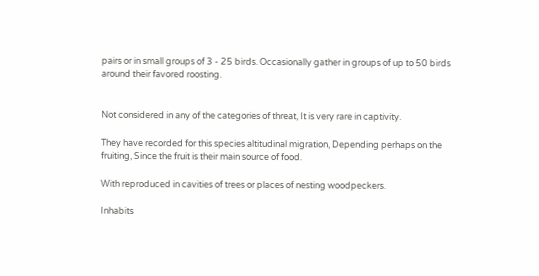pairs or in small groups of 3 - 25 birds. Occasionally gather in groups of up to 50 birds around their favored roosting.


Not considered in any of the categories of threat, It is very rare in captivity.

They have recorded for this species altitudinal migration, Depending perhaps on the fruiting, Since the fruit is their main source of food.

With reproduced in cavities of trees or places of nesting woodpeckers.

Inhabits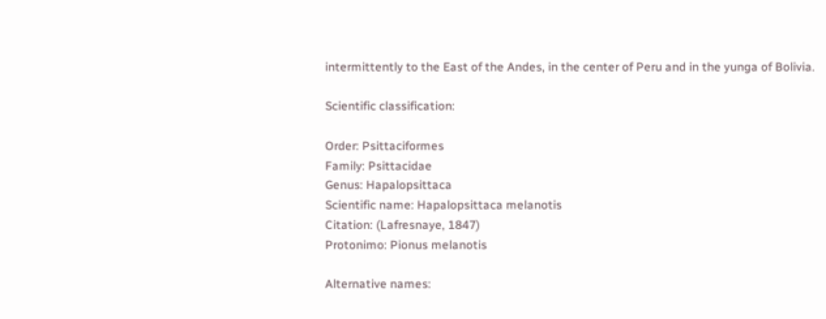intermittently to the East of the Andes, in the center of Peru and in the yunga of Bolivia.

Scientific classification:

Order: Psittaciformes
Family: Psittacidae
Genus: Hapalopsittaca
Scientific name: Hapalopsittaca melanotis
Citation: (Lafresnaye, 1847)
Protonimo: Pionus melanotis

Alternative names: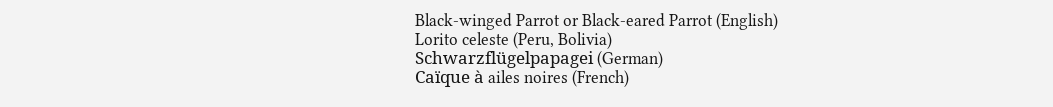Black-winged Parrot or Black-eared Parrot (English)
Lorito celeste (Peru, Bolivia)
Schwarzflügelpapagei (German)
Caïque à ailes noires (French)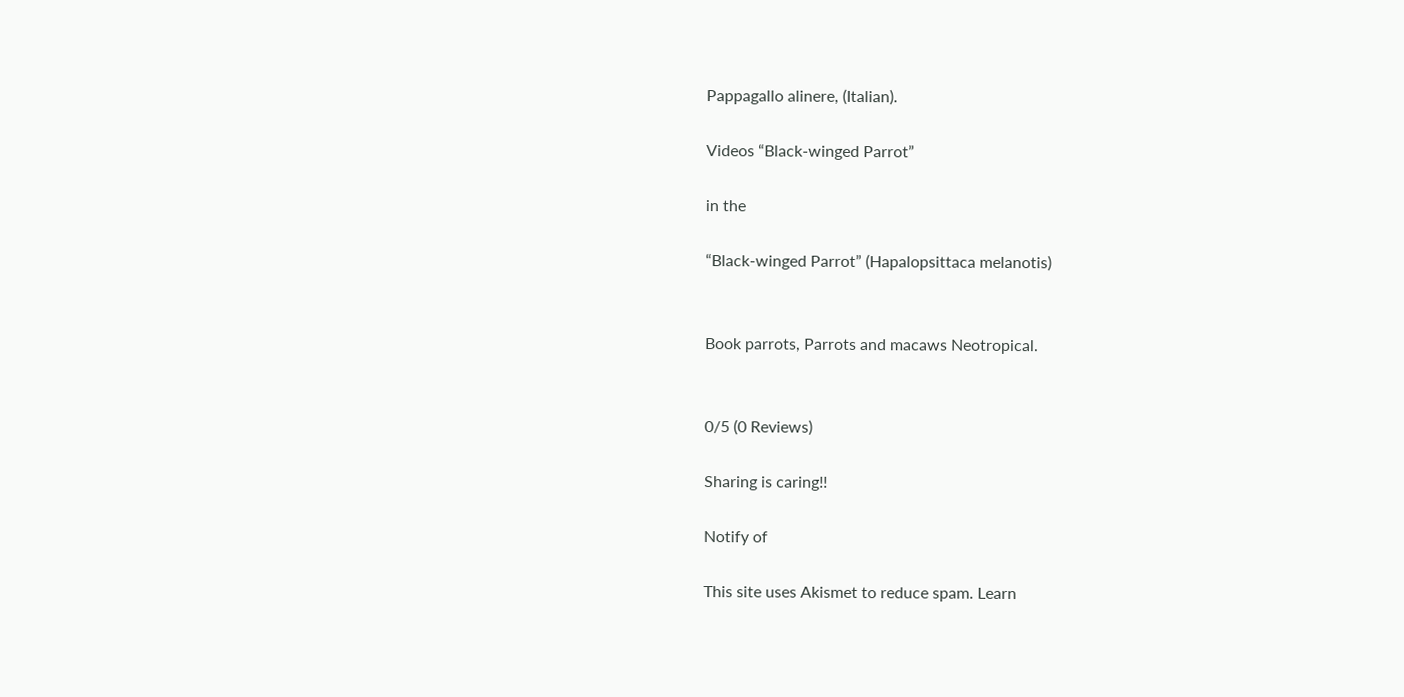Pappagallo alinere, (Italian).

Videos “Black-winged Parrot”

in the

“Black-winged Parrot” (Hapalopsittaca melanotis)


Book parrots, Parrots and macaws Neotropical.


0/5 (0 Reviews)

Sharing is caring!!

Notify of

This site uses Akismet to reduce spam. Learn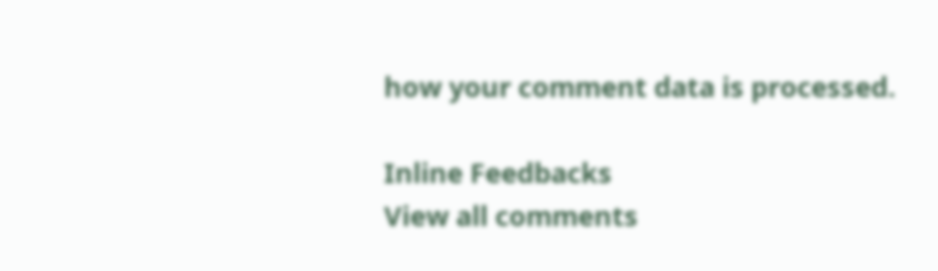how your comment data is processed.

Inline Feedbacks
View all comments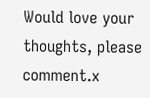Would love your thoughts, please comment.x